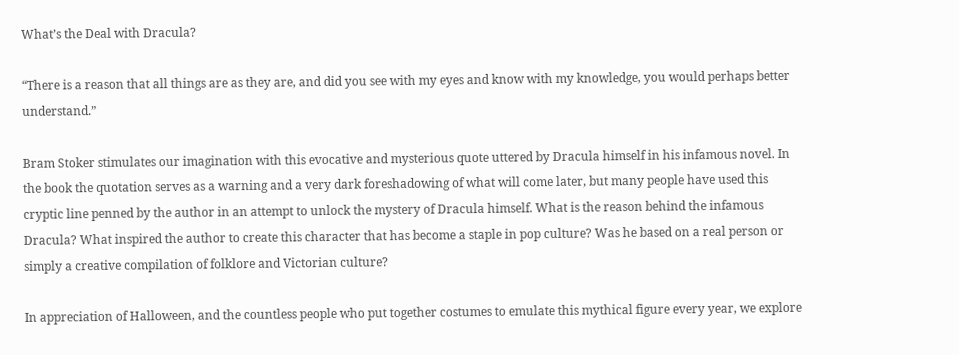What’s the Deal with Dracula?

“There is a reason that all things are as they are, and did you see with my eyes and know with my knowledge, you would perhaps better understand.”

Bram Stoker stimulates our imagination with this evocative and mysterious quote uttered by Dracula himself in his infamous novel. In the book the quotation serves as a warning and a very dark foreshadowing of what will come later, but many people have used this cryptic line penned by the author in an attempt to unlock the mystery of Dracula himself. What is the reason behind the infamous Dracula? What inspired the author to create this character that has become a staple in pop culture? Was he based on a real person or simply a creative compilation of folklore and Victorian culture?

In appreciation of Halloween, and the countless people who put together costumes to emulate this mythical figure every year, we explore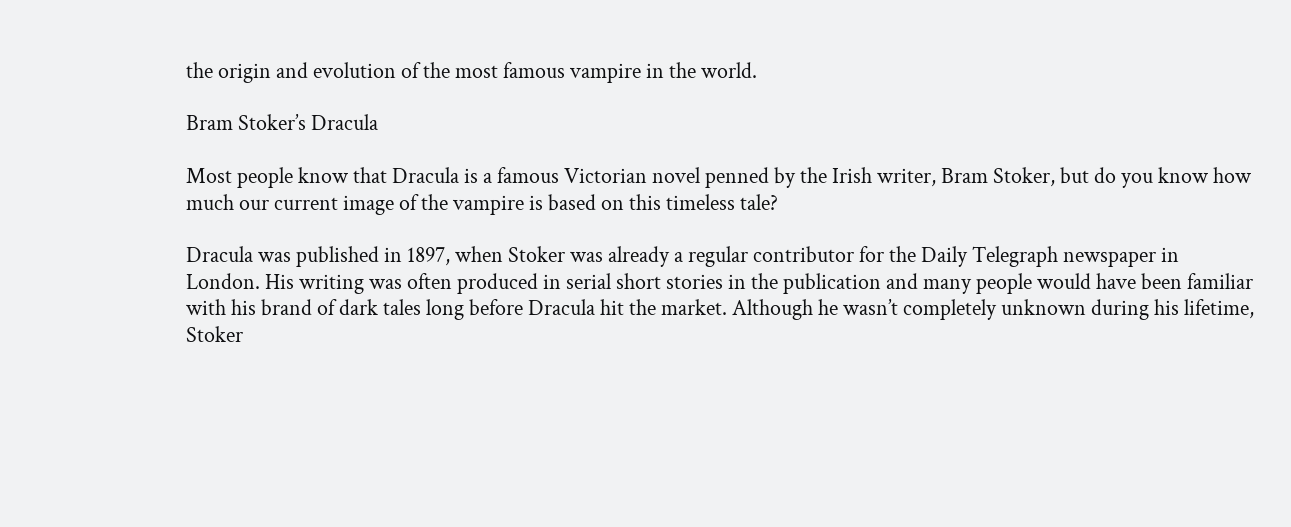the origin and evolution of the most famous vampire in the world.

Bram Stoker’s Dracula

Most people know that Dracula is a famous Victorian novel penned by the Irish writer, Bram Stoker, but do you know how much our current image of the vampire is based on this timeless tale?

Dracula was published in 1897, when Stoker was already a regular contributor for the Daily Telegraph newspaper in London. His writing was often produced in serial short stories in the publication and many people would have been familiar with his brand of dark tales long before Dracula hit the market. Although he wasn’t completely unknown during his lifetime, Stoker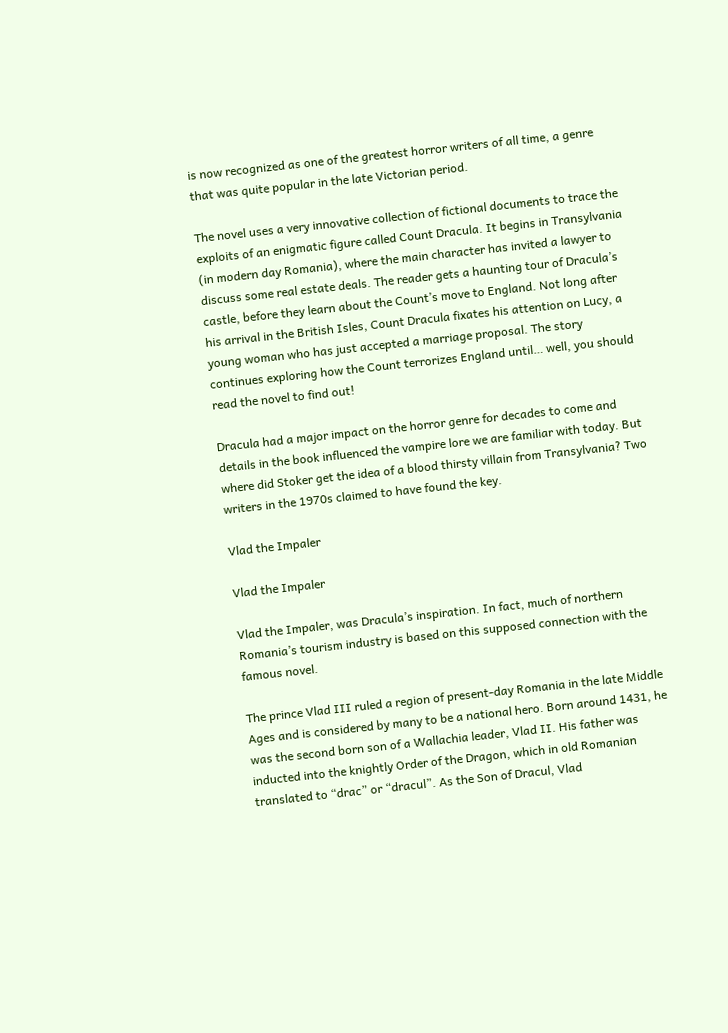is now recognized as one of the greatest horror writers of all time, a genre that was quite popular in the late Victorian period.

The novel uses a very innovative collection of fictional documents to trace the exploits of an enigmatic figure called Count Dracula. It begins in Transylvania (in modern day Romania), where the main character has invited a lawyer to discuss some real estate deals. The reader gets a haunting tour of Dracula’s castle, before they learn about the Count’s move to England. Not long after his arrival in the British Isles, Count Dracula fixates his attention on Lucy, a young woman who has just accepted a marriage proposal. The story continues exploring how the Count terrorizes England until… well, you should read the novel to find out!

Dracula had a major impact on the horror genre for decades to come and details in the book influenced the vampire lore we are familiar with today. But where did Stoker get the idea of a blood thirsty villain from Transylvania? Two writers in the 1970s claimed to have found the key.

Vlad the Impaler

Vlad the Impaler

Vlad the Impaler, was Dracula’s inspiration. In fact, much of northern Romania’s tourism industry is based on this supposed connection with the famous novel.

The prince Vlad III ruled a region of present-day Romania in the late Middle Ages and is considered by many to be a national hero. Born around 1431, he was the second born son of a Wallachia leader, Vlad II. His father was inducted into the knightly Order of the Dragon, which in old Romanian translated to “drac” or “dracul”. As the Son of Dracul, Vlad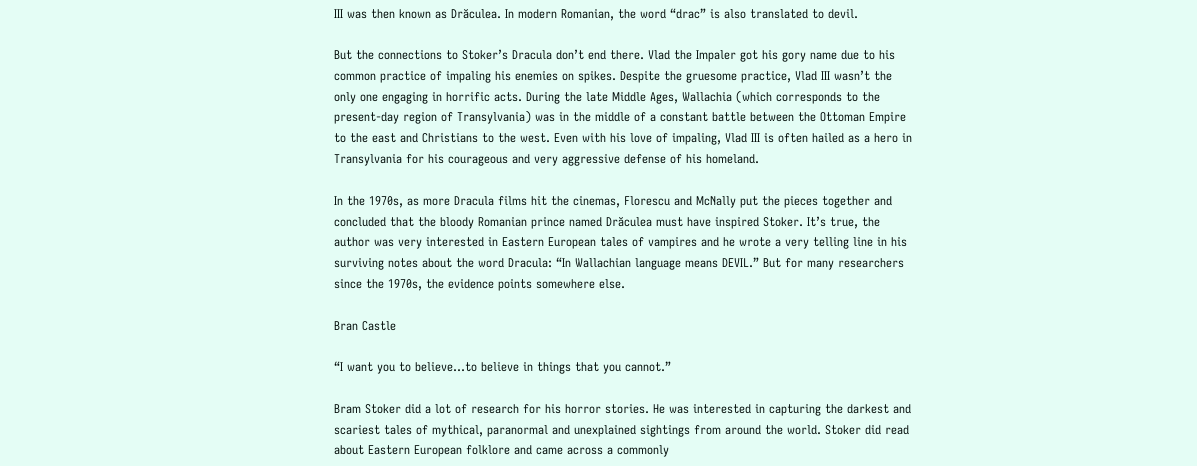III was then known as Drăculea. In modern Romanian, the word “drac” is also translated to devil.

But the connections to Stoker’s Dracula don’t end there. Vlad the Impaler got his gory name due to his common practice of impaling his enemies on spikes. Despite the gruesome practice, Vlad III wasn’t the only one engaging in horrific acts. During the late Middle Ages, Wallachia (which corresponds to the present-day region of Transylvania) was in the middle of a constant battle between the Ottoman Empire to the east and Christians to the west. Even with his love of impaling, Vlad III is often hailed as a hero in Transylvania for his courageous and very aggressive defense of his homeland.

In the 1970s, as more Dracula films hit the cinemas, Florescu and McNally put the pieces together and concluded that the bloody Romanian prince named Drăculea must have inspired Stoker. It’s true, the author was very interested in Eastern European tales of vampires and he wrote a very telling line in his surviving notes about the word Dracula: “In Wallachian language means DEVIL.” But for many researchers since the 1970s, the evidence points somewhere else.

Bran Castle

“I want you to believe…to believe in things that you cannot.”

Bram Stoker did a lot of research for his horror stories. He was interested in capturing the darkest and scariest tales of mythical, paranormal and unexplained sightings from around the world. Stoker did read about Eastern European folklore and came across a commonly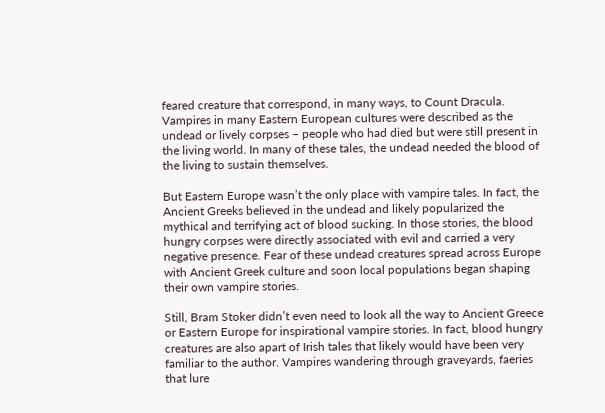feared creature that correspond, in many ways, to Count Dracula. Vampires in many Eastern European cultures were described as the undead or lively corpses – people who had died but were still present in the living world. In many of these tales, the undead needed the blood of the living to sustain themselves.

But Eastern Europe wasn’t the only place with vampire tales. In fact, the Ancient Greeks believed in the undead and likely popularized the mythical and terrifying act of blood sucking. In those stories, the blood hungry corpses were directly associated with evil and carried a very negative presence. Fear of these undead creatures spread across Europe with Ancient Greek culture and soon local populations began shaping their own vampire stories.

Still, Bram Stoker didn’t even need to look all the way to Ancient Greece or Eastern Europe for inspirational vampire stories. In fact, blood hungry creatures are also apart of Irish tales that likely would have been very familiar to the author. Vampires wandering through graveyards, faeries that lure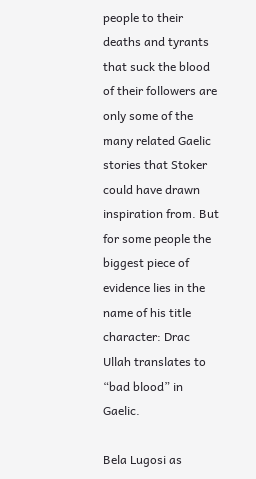people to their deaths and tyrants that suck the blood of their followers are only some of the many related Gaelic stories that Stoker could have drawn inspiration from. But for some people the biggest piece of evidence lies in the name of his title character: Drac Ullah translates to “bad blood” in Gaelic.

Bela Lugosi as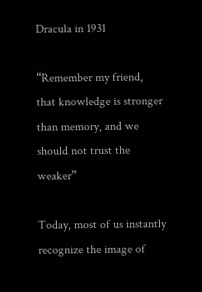Dracula in 1931

“Remember my friend, that knowledge is stronger than memory, and we should not trust the weaker”

Today, most of us instantly recognize the image of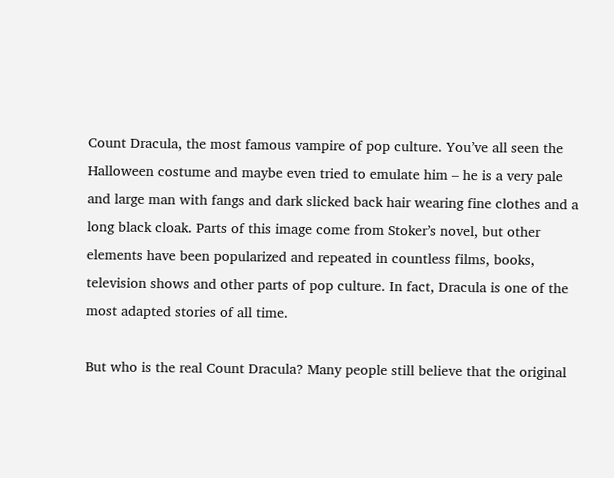Count Dracula, the most famous vampire of pop culture. You’ve all seen the Halloween costume and maybe even tried to emulate him – he is a very pale and large man with fangs and dark slicked back hair wearing fine clothes and a long black cloak. Parts of this image come from Stoker’s novel, but other elements have been popularized and repeated in countless films, books, television shows and other parts of pop culture. In fact, Dracula is one of the most adapted stories of all time.

But who is the real Count Dracula? Many people still believe that the original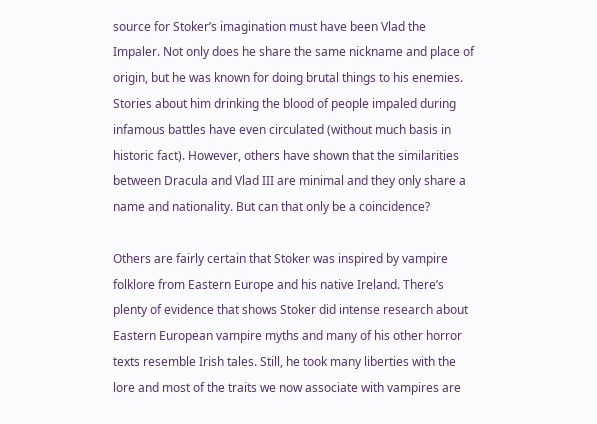source for Stoker’s imagination must have been Vlad the Impaler. Not only does he share the same nickname and place of origin, but he was known for doing brutal things to his enemies. Stories about him drinking the blood of people impaled during infamous battles have even circulated (without much basis in historic fact). However, others have shown that the similarities between Dracula and Vlad III are minimal and they only share a name and nationality. But can that only be a coincidence?

Others are fairly certain that Stoker was inspired by vampire folklore from Eastern Europe and his native Ireland. There’s plenty of evidence that shows Stoker did intense research about Eastern European vampire myths and many of his other horror texts resemble Irish tales. Still, he took many liberties with the lore and most of the traits we now associate with vampires are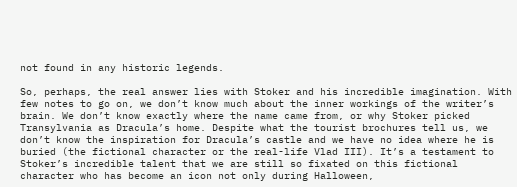not found in any historic legends.

So, perhaps, the real answer lies with Stoker and his incredible imagination. With few notes to go on, we don’t know much about the inner workings of the writer’s brain. We don’t know exactly where the name came from, or why Stoker picked Transylvania as Dracula’s home. Despite what the tourist brochures tell us, we don’t know the inspiration for Dracula’s castle and we have no idea where he is buried (the fictional character or the real-life Vlad III). It’s a testament to Stoker’s incredible talent that we are still so fixated on this fictional character who has become an icon not only during Halloween,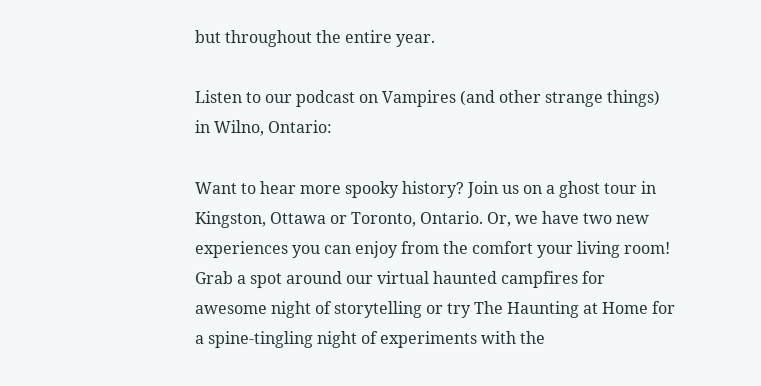but throughout the entire year.

Listen to our podcast on Vampires (and other strange things) in Wilno, Ontario:

Want to hear more spooky history? Join us on a ghost tour in Kingston, Ottawa or Toronto, Ontario. Or, we have two new experiences you can enjoy from the comfort your living room! Grab a spot around our virtual haunted campfires for awesome night of storytelling or try The Haunting at Home for a spine-tingling night of experiments with the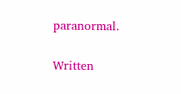paranormal.

Written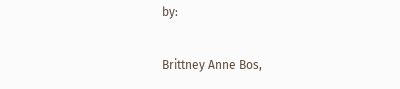by:

Brittney Anne Bos,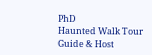PhD
Haunted Walk Tour Guide & Host